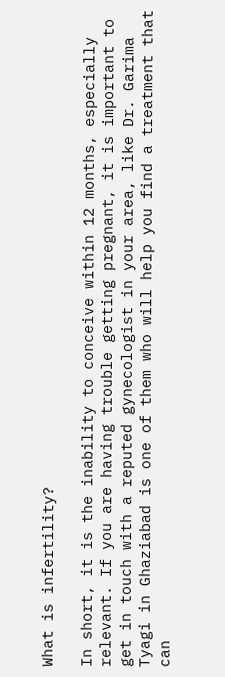What is infertility?

In short, it is the inability to conceive within 12 months, especially relevant. If you are having trouble getting pregnant, it is important to get in touch with a reputed gynecologist in your area, like Dr. Garima Tyagi in Ghaziabad is one of them who will help you find a treatment that can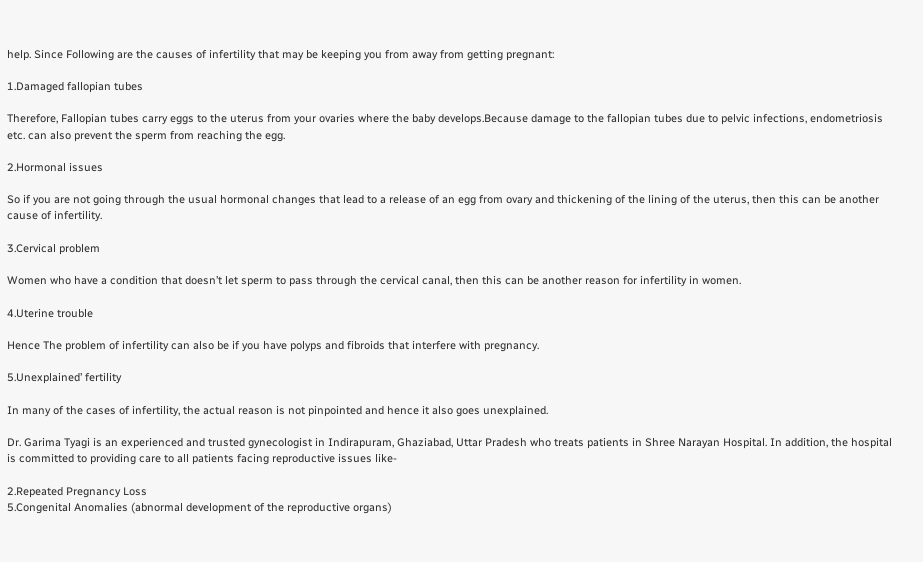help. Since Following are the causes of infertility that may be keeping you from away from getting pregnant:

1.Damaged fallopian tubes

Therefore, Fallopian tubes carry eggs to the uterus from your ovaries where the baby develops.Because damage to the fallopian tubes due to pelvic infections, endometriosis etc. can also prevent the sperm from reaching the egg.

2.Hormonal issues

So if you are not going through the usual hormonal changes that lead to a release of an egg from ovary and thickening of the lining of the uterus, then this can be another cause of infertility.

3.Cervical problem

Women who have a condition that doesn’t let sperm to pass through the cervical canal, then this can be another reason for infertility in women.

4.Uterine trouble

Hence The problem of infertility can also be if you have polyps and fibroids that interfere with pregnancy.

5.Unexplained’ fertility

In many of the cases of infertility, the actual reason is not pinpointed and hence it also goes unexplained.

Dr. Garima Tyagi is an experienced and trusted gynecologist in Indirapuram, Ghaziabad, Uttar Pradesh who treats patients in Shree Narayan Hospital. In addition, the hospital is committed to providing care to all patients facing reproductive issues like-

2.Repeated Pregnancy Loss
5.Congenital Anomalies (abnormal development of the reproductive organs)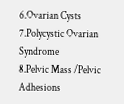6.Ovarian Cysts
7.Polycystic Ovarian Syndrome
8.Pelvic Mass /Pelvic Adhesions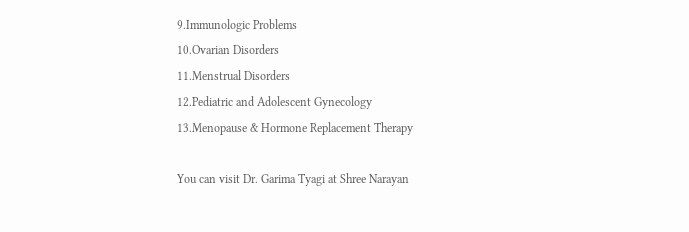9.Immunologic Problems
10.Ovarian Disorders
11.Menstrual Disorders
12.Pediatric and Adolescent Gynecology
13.Menopause & Hormone Replacement Therapy

You can visit Dr. Garima Tyagi at Shree Narayan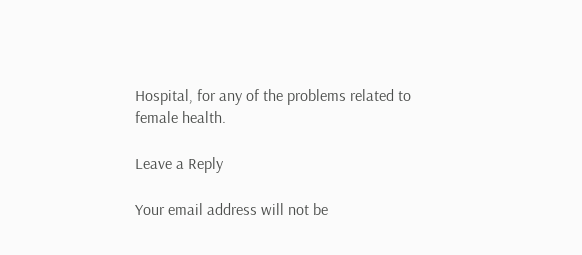Hospital, for any of the problems related to female health.

Leave a Reply

Your email address will not be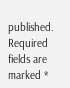published. Required fields are marked *